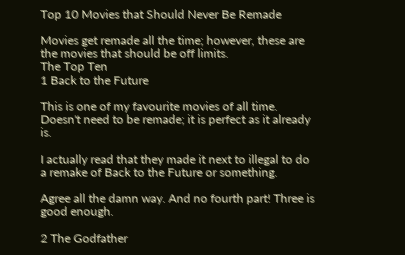Top 10 Movies that Should Never Be Remade

Movies get remade all the time; however, these are the movies that should be off limits.
The Top Ten
1 Back to the Future

This is one of my favourite movies of all time. Doesn't need to be remade; it is perfect as it already is.

I actually read that they made it next to illegal to do a remake of Back to the Future or something.

Agree all the damn way. And no fourth part! Three is good enough.

2 The Godfather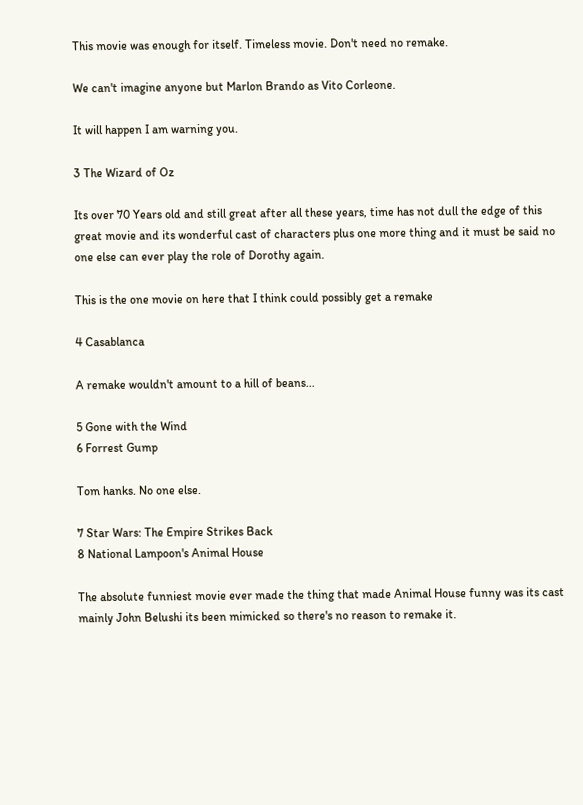This movie was enough for itself. Timeless movie. Don't need no remake.

We can't imagine anyone but Marlon Brando as Vito Corleone.

It will happen I am warning you.

3 The Wizard of Oz

Its over 70 Years old and still great after all these years, time has not dull the edge of this great movie and its wonderful cast of characters plus one more thing and it must be said no one else can ever play the role of Dorothy again.

This is the one movie on here that I think could possibly get a remake

4 Casablanca

A remake wouldn't amount to a hill of beans...

5 Gone with the Wind
6 Forrest Gump

Tom hanks. No one else.

7 Star Wars: The Empire Strikes Back
8 National Lampoon's Animal House

The absolute funniest movie ever made the thing that made Animal House funny was its cast mainly John Belushi its been mimicked so there's no reason to remake it.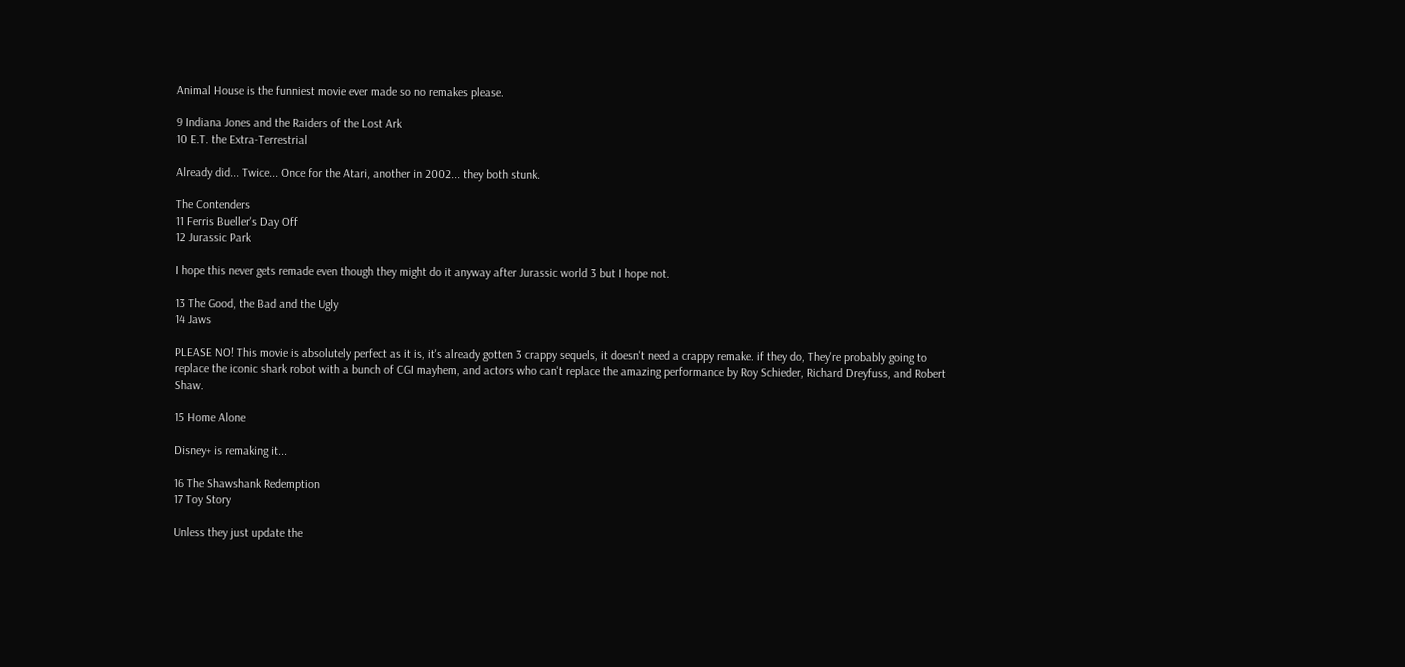Animal House is the funniest movie ever made so no remakes please.

9 Indiana Jones and the Raiders of the Lost Ark
10 E.T. the Extra-Terrestrial

Already did... Twice... Once for the Atari, another in 2002... they both stunk.

The Contenders
11 Ferris Bueller's Day Off
12 Jurassic Park

I hope this never gets remade even though they might do it anyway after Jurassic world 3 but I hope not.

13 The Good, the Bad and the Ugly
14 Jaws

PLEASE NO! This movie is absolutely perfect as it is, it's already gotten 3 crappy sequels, it doesn't need a crappy remake. if they do, They're probably going to replace the iconic shark robot with a bunch of CGI mayhem, and actors who can't replace the amazing performance by Roy Schieder, Richard Dreyfuss, and Robert Shaw.

15 Home Alone

Disney+ is remaking it...

16 The Shawshank Redemption
17 Toy Story

Unless they just update the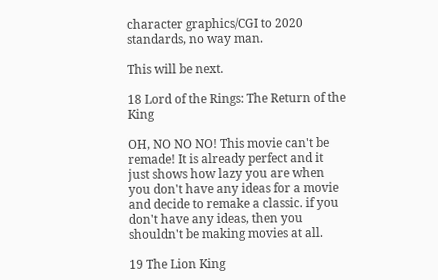character graphics/CGI to 2020 standards, no way man.

This will be next.

18 Lord of the Rings: The Return of the King

OH, NO NO NO! This movie can't be remade! It is already perfect and it just shows how lazy you are when you don't have any ideas for a movie and decide to remake a classic. if you don't have any ideas, then you shouldn't be making movies at all.

19 The Lion King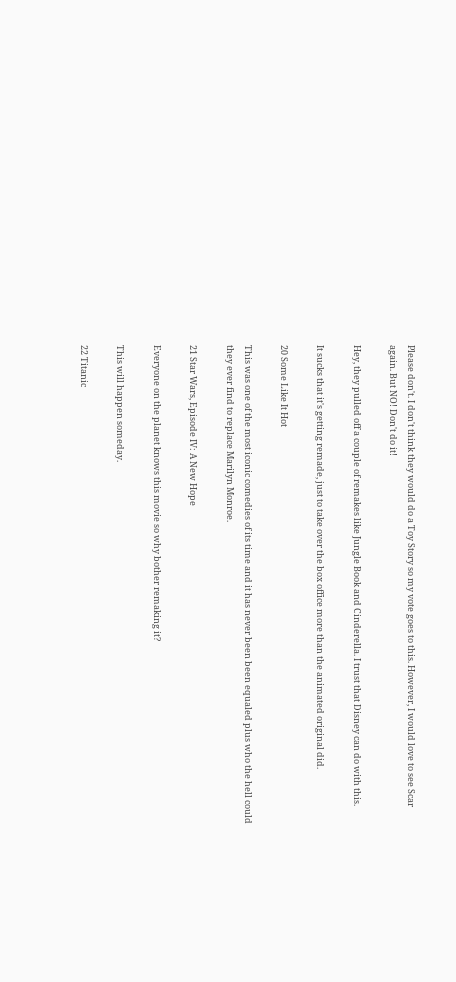Please don't. I don't think they would do a Toy Story so my vote goes to this. However, I would love to see Scar again. But NO! Don't do it!

Hey, they pulled off a couple of remakes like Jungle Book and Cinderella. I trust that Disney can do with this.

It sucks that it's getting remade, just to take over the box office more than the animated original did.

20 Some Like It Hot

This was one of the most iconic comedies of its time and it has never been been equaled plus who the hell could they ever find to replace Marilyn Monroe.

21 Star Wars, Episode IV: A New Hope

Everyone on the planet knows this movie so why bother remaking it?

This will happen someday.

22 Titanic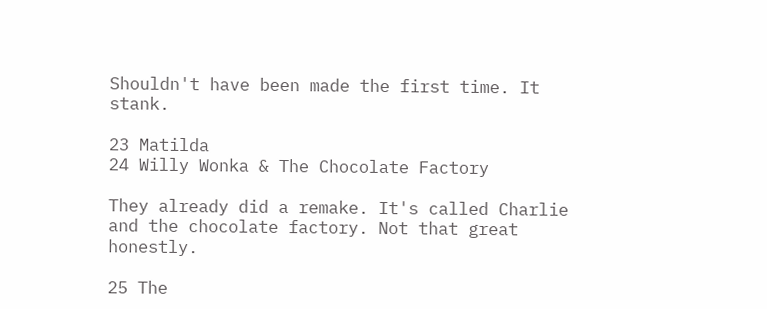Shouldn't have been made the first time. It stank.

23 Matilda
24 Willy Wonka & The Chocolate Factory

They already did a remake. It's called Charlie and the chocolate factory. Not that great honestly.

25 The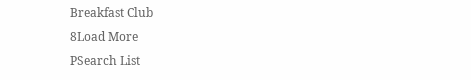Breakfast Club
8Load More
PSearch List